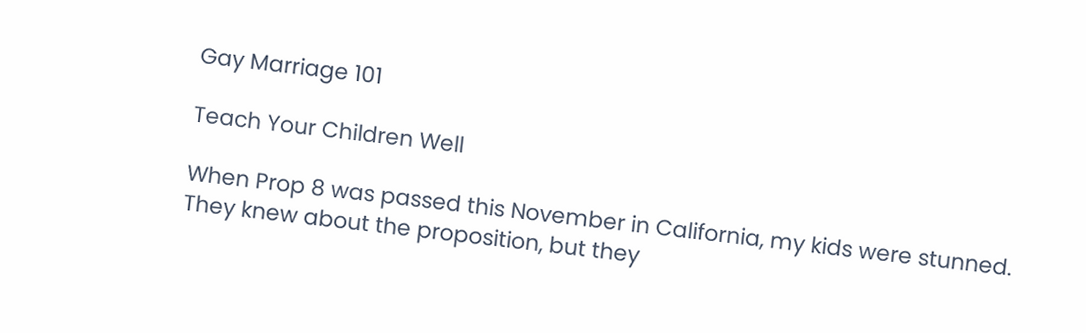Gay Marriage 101

Teach Your Children Well

When Prop 8 was passed this November in California, my kids were stunned.  They knew about the proposition, but they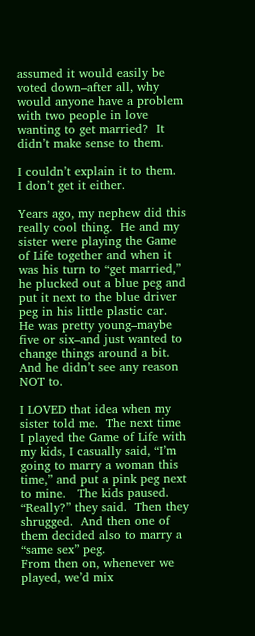assumed it would easily be voted down–after all, why would anyone have a problem with two people in love wanting to get married?  It didn’t make sense to them.

I couldn’t explain it to them.  I don’t get it either.

Years ago, my nephew did this really cool thing.  He and my sister were playing the Game of Life together and when it was his turn to “get married,” he plucked out a blue peg and put it next to the blue driver peg in his little plastic car.  He was pretty young–maybe five or six–and just wanted to change things around a bit.  And he didn’t see any reason NOT to.

I LOVED that idea when my sister told me.  The next time I played the Game of Life with my kids, I casually said, “I’m going to marry a woman this time,” and put a pink peg next to mine.   The kids paused.  “Really?” they said.  Then they shrugged.  And then one of them decided also to marry a “same sex” peg.
From then on, whenever we played, we’d mix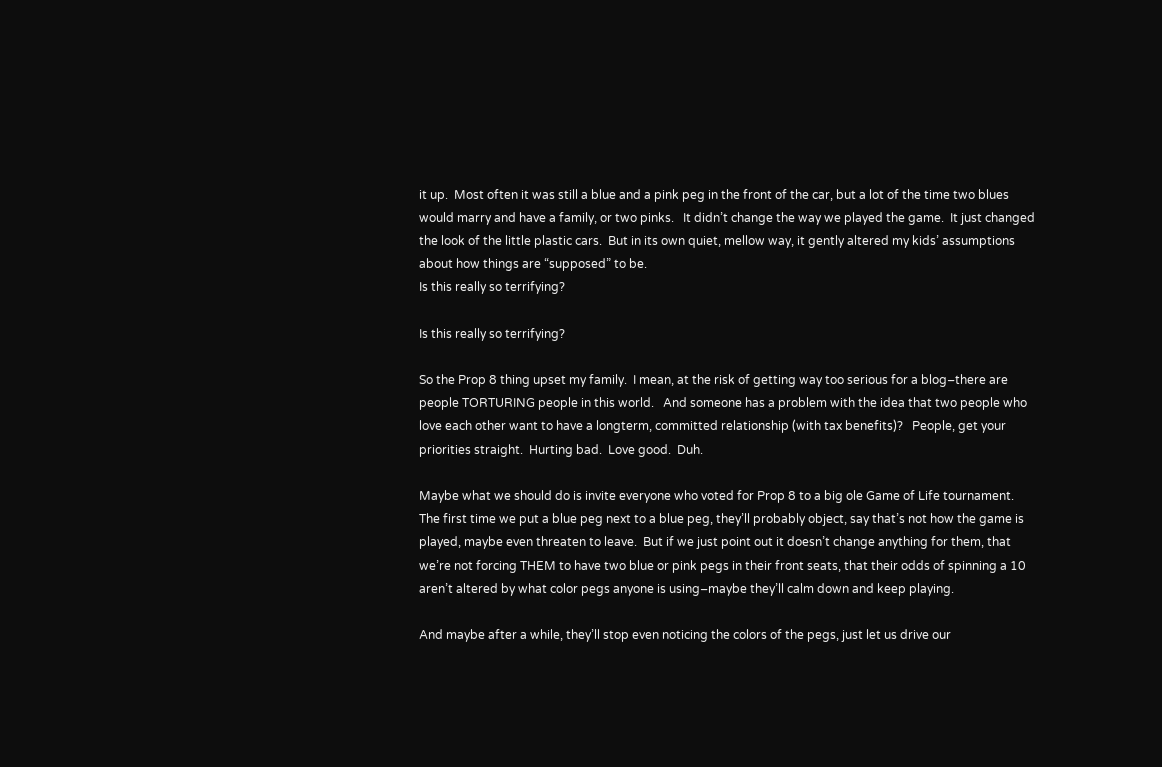it up.  Most often it was still a blue and a pink peg in the front of the car, but a lot of the time two blues would marry and have a family, or two pinks.   It didn’t change the way we played the game.  It just changed the look of the little plastic cars.  But in its own quiet, mellow way, it gently altered my kids’ assumptions about how things are “supposed” to be.
Is this really so terrifying?

Is this really so terrifying?

So the Prop 8 thing upset my family.  I mean, at the risk of getting way too serious for a blog–there are people TORTURING people in this world.   And someone has a problem with the idea that two people who love each other want to have a longterm, committed relationship (with tax benefits)?   People, get your priorities straight.  Hurting bad.  Love good.  Duh.

Maybe what we should do is invite everyone who voted for Prop 8 to a big ole Game of Life tournament.  The first time we put a blue peg next to a blue peg, they’ll probably object, say that’s not how the game is played, maybe even threaten to leave.  But if we just point out it doesn’t change anything for them, that we’re not forcing THEM to have two blue or pink pegs in their front seats, that their odds of spinning a 10 aren’t altered by what color pegs anyone is using–maybe they’ll calm down and keep playing.

And maybe after a while, they’ll stop even noticing the colors of the pegs, just let us drive our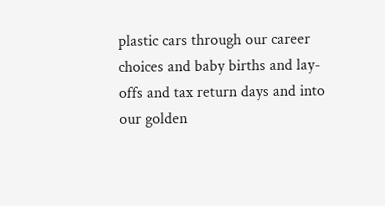plastic cars through our career choices and baby births and lay-offs and tax return days and into our golden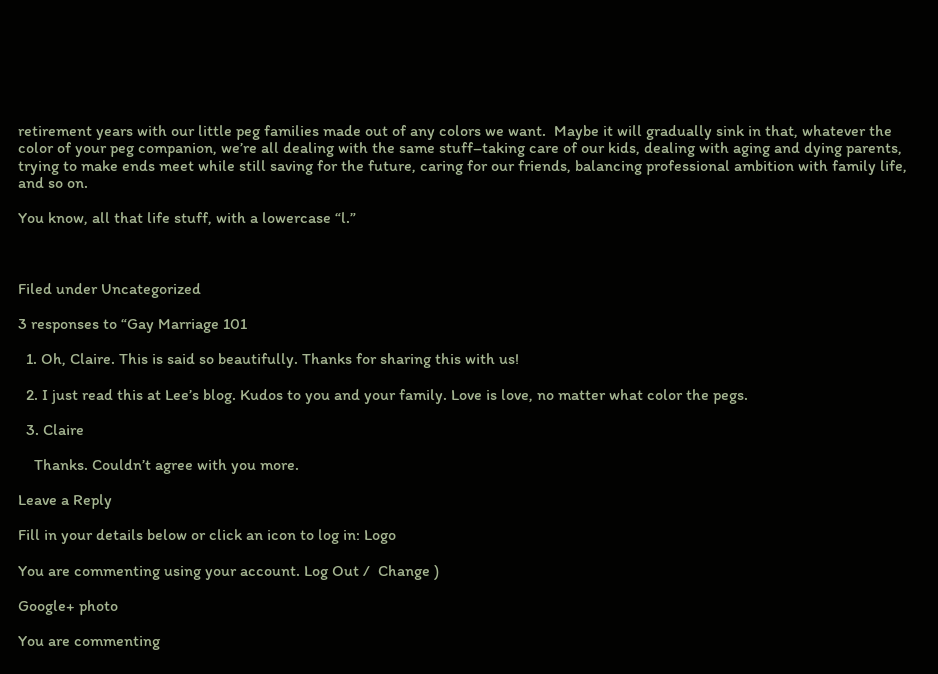retirement years with our little peg families made out of any colors we want.  Maybe it will gradually sink in that, whatever the color of your peg companion, we’re all dealing with the same stuff–taking care of our kids, dealing with aging and dying parents, trying to make ends meet while still saving for the future, caring for our friends, balancing professional ambition with family life, and so on.

You know, all that life stuff, with a lowercase “l.”



Filed under Uncategorized

3 responses to “Gay Marriage 101

  1. Oh, Claire. This is said so beautifully. Thanks for sharing this with us!

  2. I just read this at Lee’s blog. Kudos to you and your family. Love is love, no matter what color the pegs.

  3. Claire

    Thanks. Couldn’t agree with you more.

Leave a Reply

Fill in your details below or click an icon to log in: Logo

You are commenting using your account. Log Out /  Change )

Google+ photo

You are commenting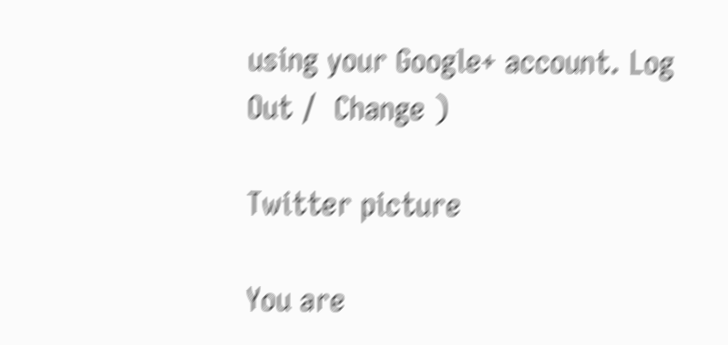using your Google+ account. Log Out /  Change )

Twitter picture

You are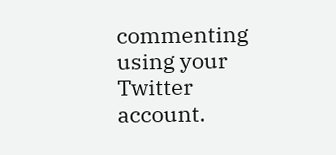commenting using your Twitter account.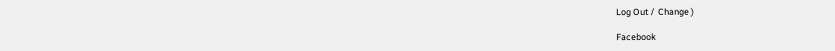Log Out /  Change )

Facebook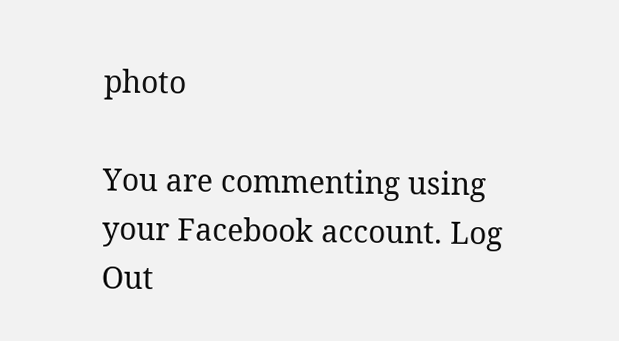photo

You are commenting using your Facebook account. Log Out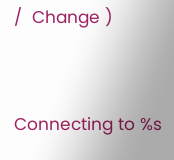/  Change )


Connecting to %s